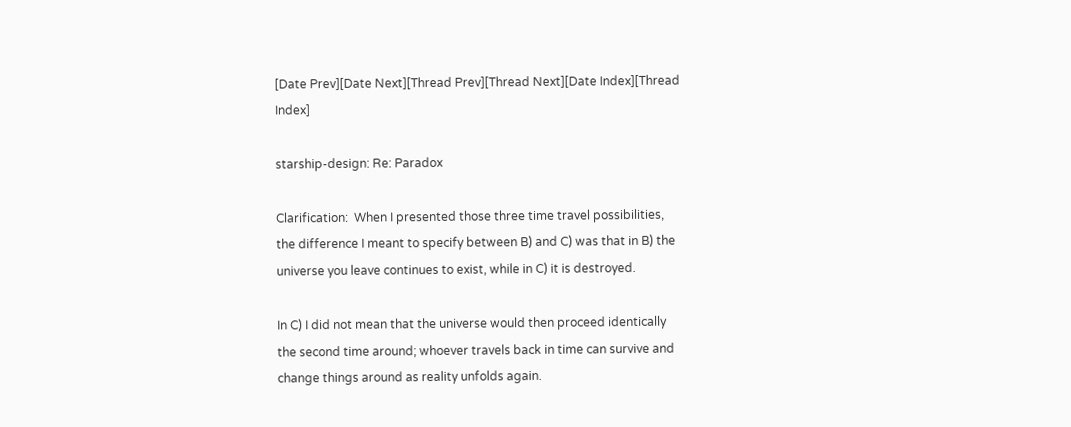[Date Prev][Date Next][Thread Prev][Thread Next][Date Index][Thread Index]

starship-design: Re: Paradox

Clarification:  When I presented those three time travel possibilities,
the difference I meant to specify between B) and C) was that in B) the
universe you leave continues to exist, while in C) it is destroyed.

In C) I did not mean that the universe would then proceed identically
the second time around; whoever travels back in time can survive and
change things around as reality unfolds again.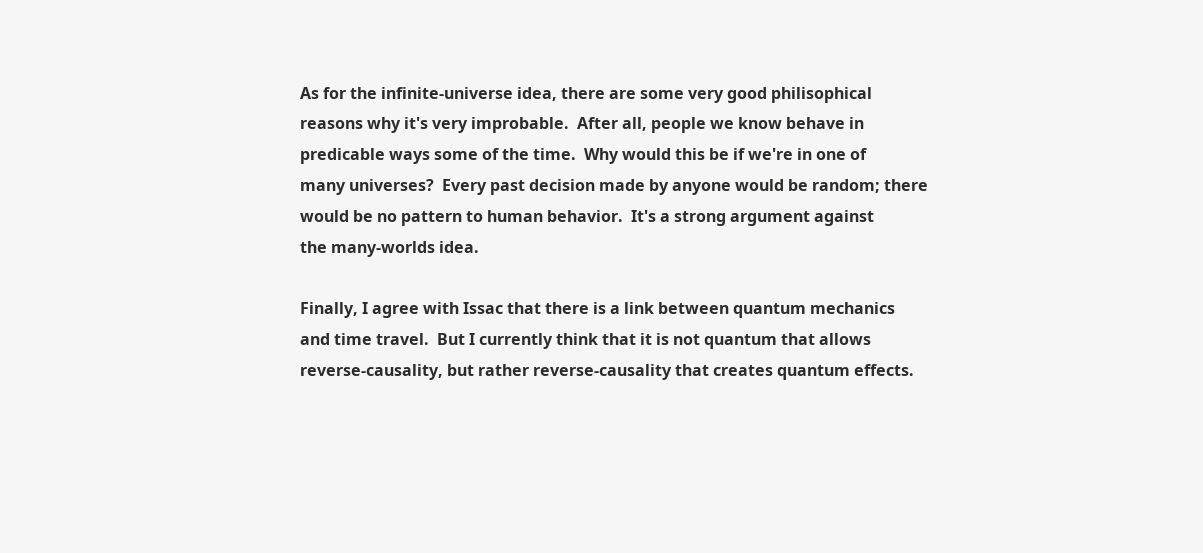As for the infinite-universe idea, there are some very good philisophical
reasons why it's very improbable.  After all, people we know behave in
predicable ways some of the time.  Why would this be if we're in one of
many universes?  Every past decision made by anyone would be random; there
would be no pattern to human behavior.  It's a strong argument against
the many-worlds idea.

Finally, I agree with Issac that there is a link between quantum mechanics
and time travel.  But I currently think that it is not quantum that allows
reverse-causality, but rather reverse-causality that creates quantum effects.